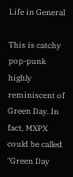Life in General

This is catchy pop-punk highly reminiscent of Green Day. In fact, MXPX could be called "Green Day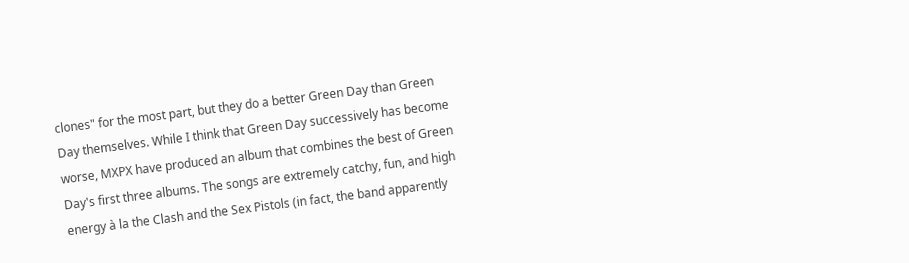clones" for the most part, but they do a better Green Day than Green Day themselves. While I think that Green Day successively has become worse, MXPX have produced an album that combines the best of Green Day's first three albums. The songs are extremely catchy, fun, and high energy à la the Clash and the Sex Pistols (in fact, the band apparently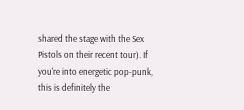shared the stage with the Sex Pistols on their recent tour). If you're into energetic pop-punk, this is definitely the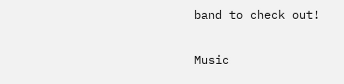band to check out!

Music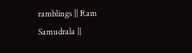ramblings || Ram Samudrala ||